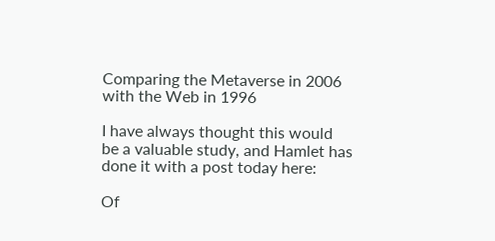Comparing the Metaverse in 2006 with the Web in 1996

I have always thought this would be a valuable study, and Hamlet has done it with a post today here:

Of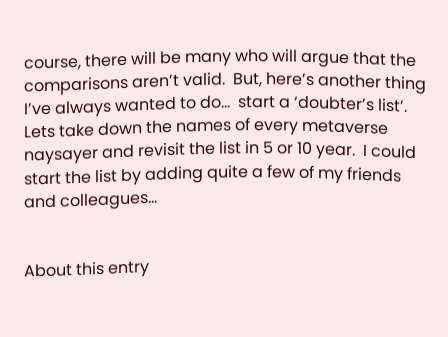course, there will be many who will argue that the comparisons aren’t valid.  But, here’s another thing I’ve always wanted to do…  start a ‘doubter’s list’.   Lets take down the names of every metaverse naysayer and revisit the list in 5 or 10 year.  I could start the list by adding quite a few of my friends and colleagues…


About this entry